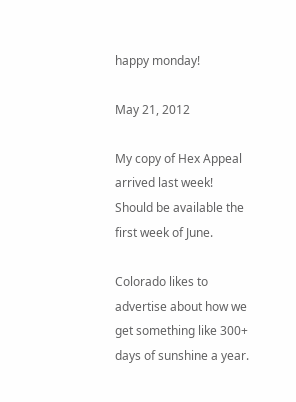happy monday!

May 21, 2012

My copy of Hex Appeal arrived last week!  Should be available the first week of June.

Colorado likes to advertise about how we get something like 300+ days of sunshine a year.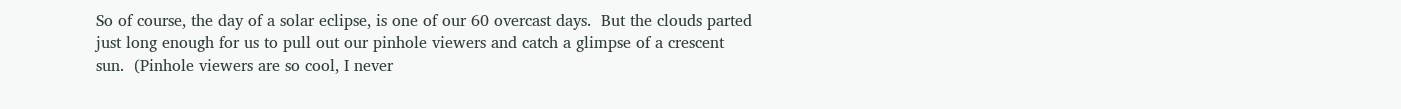So of course, the day of a solar eclipse, is one of our 60 overcast days.  But the clouds parted just long enough for us to pull out our pinhole viewers and catch a glimpse of a crescent sun.  (Pinhole viewers are so cool, I never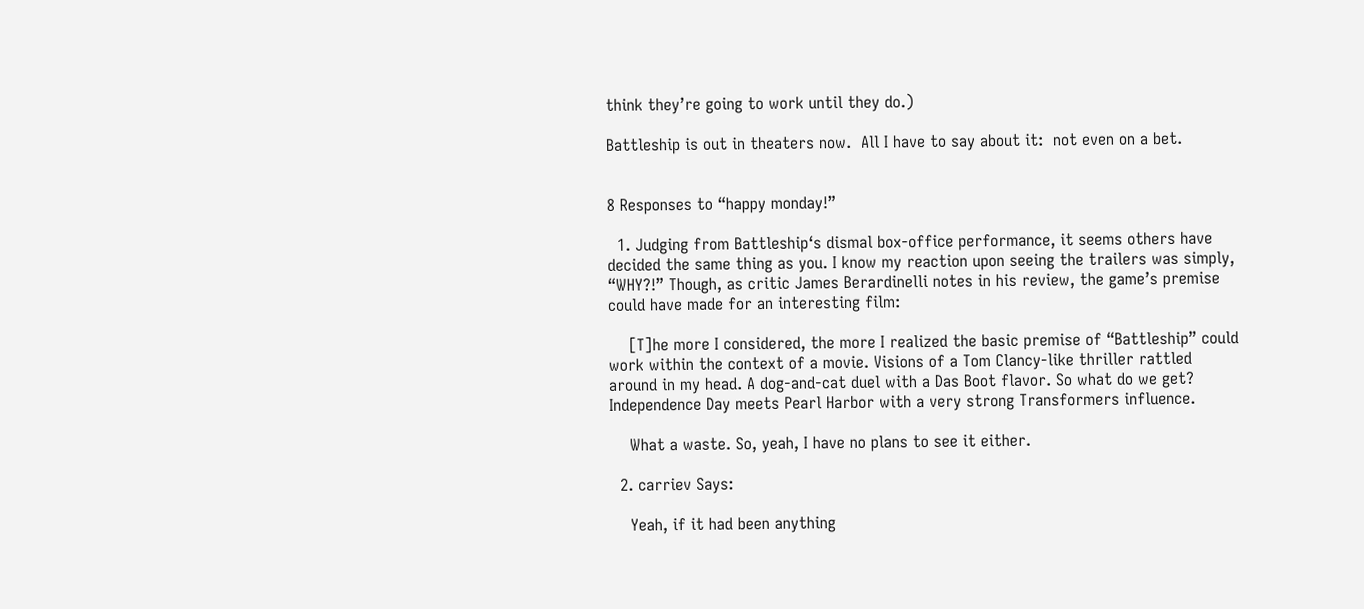think they’re going to work until they do.)

Battleship is out in theaters now.  All I have to say about it:  not even on a bet.


8 Responses to “happy monday!”

  1. Judging from Battleship‘s dismal box-office performance, it seems others have decided the same thing as you. I know my reaction upon seeing the trailers was simply, “WHY?!” Though, as critic James Berardinelli notes in his review, the game’s premise could have made for an interesting film:

    [T]he more I considered, the more I realized the basic premise of “Battleship” could work within the context of a movie. Visions of a Tom Clancy-like thriller rattled around in my head. A dog-and-cat duel with a Das Boot flavor. So what do we get? Independence Day meets Pearl Harbor with a very strong Transformers influence.

    What a waste. So, yeah, I have no plans to see it either.

  2. carriev Says:

    Yeah, if it had been anything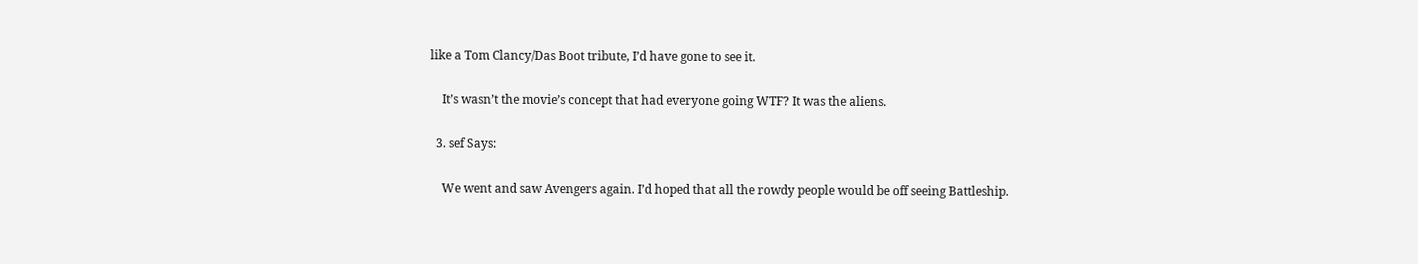like a Tom Clancy/Das Boot tribute, I’d have gone to see it.

    It’s wasn’t the movie’s concept that had everyone going WTF? It was the aliens.

  3. sef Says:

    We went and saw Avengers again. I’d hoped that all the rowdy people would be off seeing Battleship.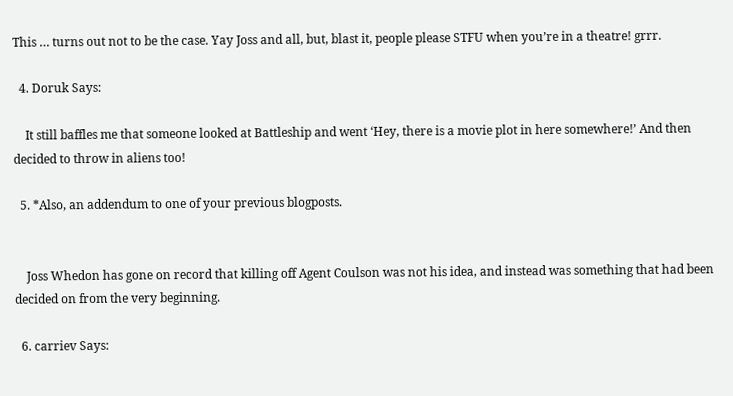This … turns out not to be the case. Yay Joss and all, but, blast it, people please STFU when you’re in a theatre! grrr.

  4. Doruk Says:

    It still baffles me that someone looked at Battleship and went ‘Hey, there is a movie plot in here somewhere!’ And then decided to throw in aliens too!

  5. *Also, an addendum to one of your previous blogposts.


    Joss Whedon has gone on record that killing off Agent Coulson was not his idea, and instead was something that had been decided on from the very beginning.

  6. carriev Says: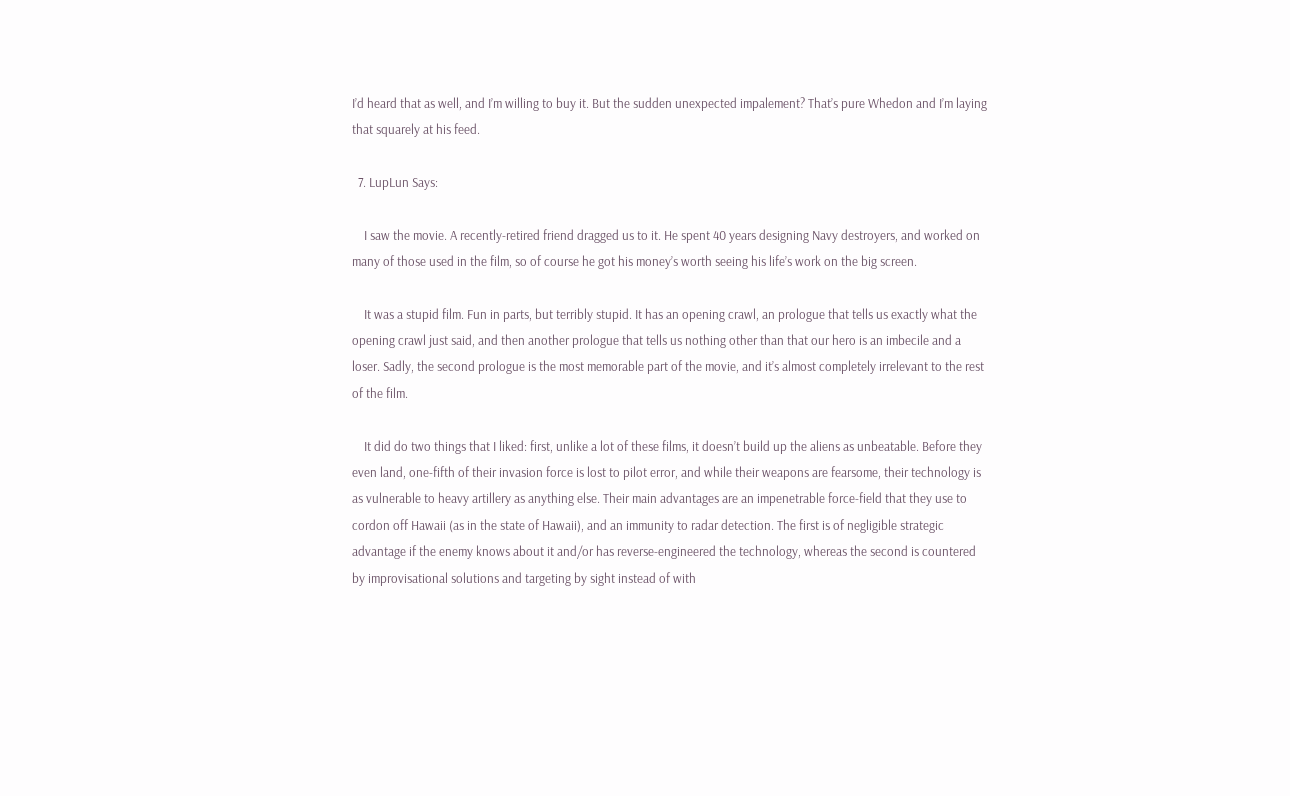I’d heard that as well, and I’m willing to buy it. But the sudden unexpected impalement? That’s pure Whedon and I’m laying that squarely at his feed.

  7. LupLun Says:

    I saw the movie. A recently-retired friend dragged us to it. He spent 40 years designing Navy destroyers, and worked on many of those used in the film, so of course he got his money’s worth seeing his life’s work on the big screen.

    It was a stupid film. Fun in parts, but terribly stupid. It has an opening crawl, an prologue that tells us exactly what the opening crawl just said, and then another prologue that tells us nothing other than that our hero is an imbecile and a loser. Sadly, the second prologue is the most memorable part of the movie, and it’s almost completely irrelevant to the rest of the film.

    It did do two things that I liked: first, unlike a lot of these films, it doesn’t build up the aliens as unbeatable. Before they even land, one-fifth of their invasion force is lost to pilot error, and while their weapons are fearsome, their technology is as vulnerable to heavy artillery as anything else. Their main advantages are an impenetrable force-field that they use to cordon off Hawaii (as in the state of Hawaii), and an immunity to radar detection. The first is of negligible strategic advantage if the enemy knows about it and/or has reverse-engineered the technology, whereas the second is countered by improvisational solutions and targeting by sight instead of with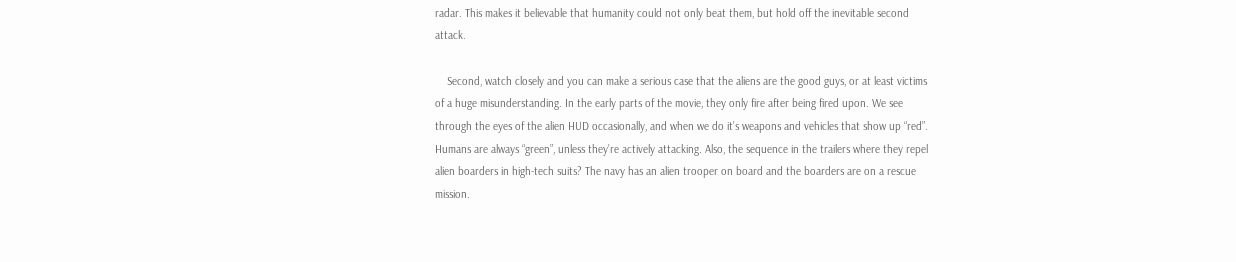radar. This makes it believable that humanity could not only beat them, but hold off the inevitable second attack.

    Second, watch closely and you can make a serious case that the aliens are the good guys, or at least victims of a huge misunderstanding. In the early parts of the movie, they only fire after being fired upon. We see through the eyes of the alien HUD occasionally, and when we do it’s weapons and vehicles that show up “red”. Humans are always “green”, unless they’re actively attacking. Also, the sequence in the trailers where they repel alien boarders in high-tech suits? The navy has an alien trooper on board and the boarders are on a rescue mission.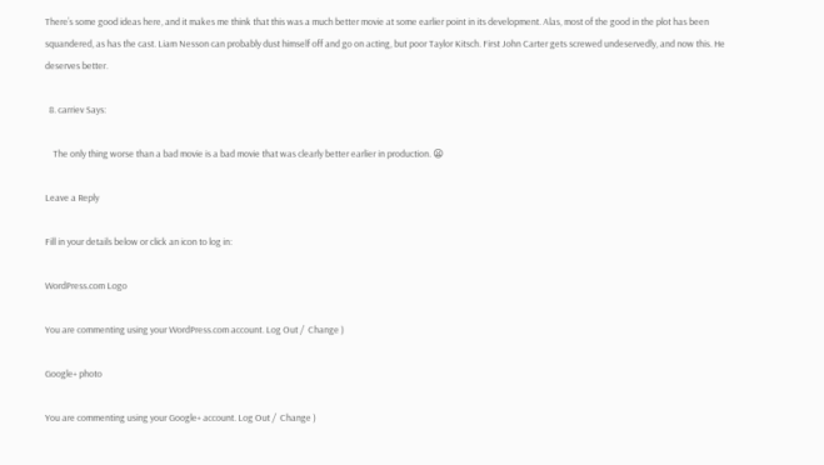There’s some good ideas here, and it makes me think that this was a much better movie at some earlier point in its development. Alas, most of the good in the plot has been squandered, as has the cast. Liam Nesson can probably dust himself off and go on acting, but poor Taylor Kitsch. First John Carter gets screwed undeservedly, and now this. He deserves better.

  8. carriev Says:

    The only thing worse than a bad movie is a bad movie that was clearly better earlier in production. 😦

Leave a Reply

Fill in your details below or click an icon to log in:

WordPress.com Logo

You are commenting using your WordPress.com account. Log Out /  Change )

Google+ photo

You are commenting using your Google+ account. Log Out /  Change )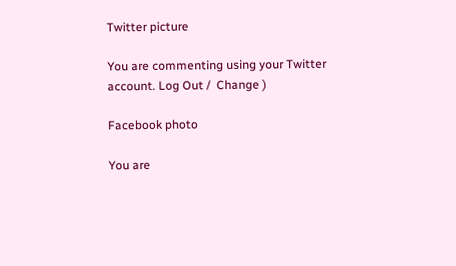Twitter picture

You are commenting using your Twitter account. Log Out /  Change )

Facebook photo

You are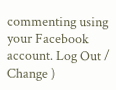commenting using your Facebook account. Log Out /  Change )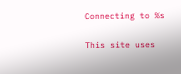Connecting to %s

This site uses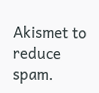Akismet to reduce spam.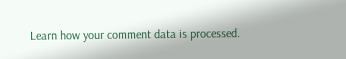Learn how your comment data is processed.